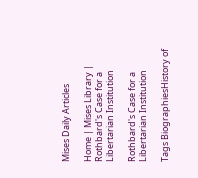Mises Daily Articles

Home | Mises Library | Rothbard's Case for a Libertarian Institution

Rothbard's Case for a Libertarian Institution

Tags BiographiesHistory of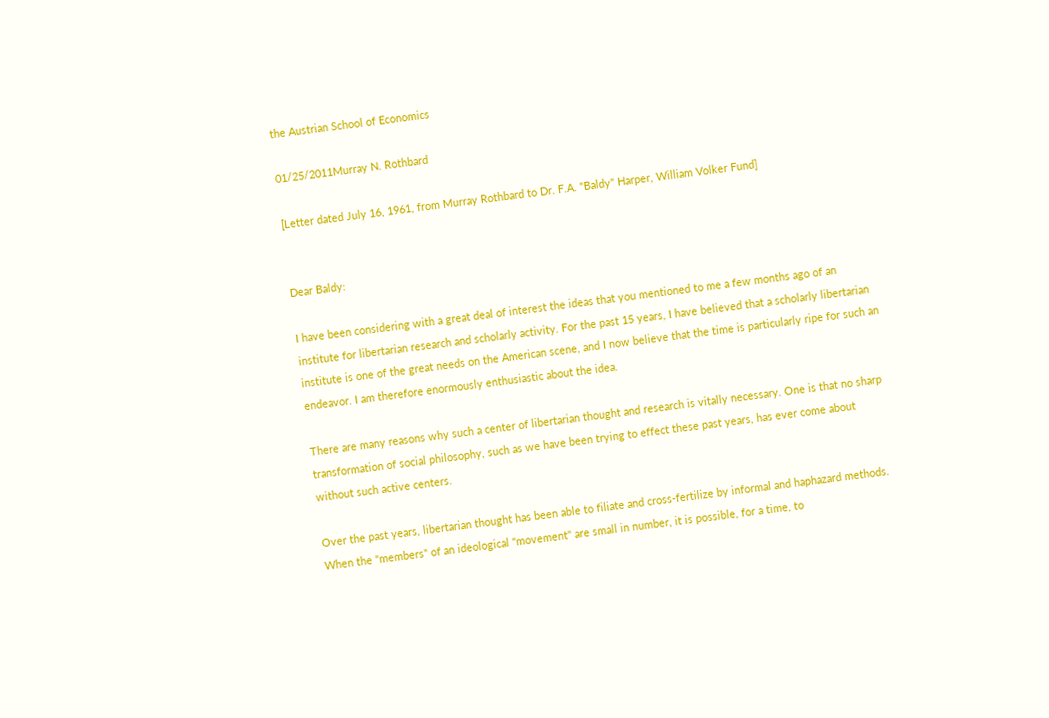the Austrian School of Economics

01/25/2011Murray N. Rothbard

[Letter dated July 16, 1961, from Murray Rothbard to Dr. F.A. "Baldy" Harper, William Volker Fund]


Dear Baldy:

I have been considering with a great deal of interest the ideas that you mentioned to me a few months ago of an institute for libertarian research and scholarly activity. For the past 15 years, I have believed that a scholarly libertarian institute is one of the great needs on the American scene, and I now believe that the time is particularly ripe for such an endeavor. I am therefore enormously enthusiastic about the idea.

There are many reasons why such a center of libertarian thought and research is vitally necessary. One is that no sharp transformation of social philosophy, such as we have been trying to effect these past years, has ever come about without such active centers.

Over the past years, libertarian thought has been able to filiate and cross-fertilize by informal and haphazard methods. When the "members" of an ideological "movement" are small in number, it is possible, for a time, to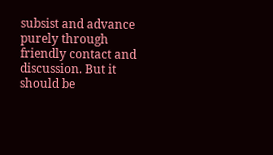subsist and advance purely through friendly contact and discussion. But it should be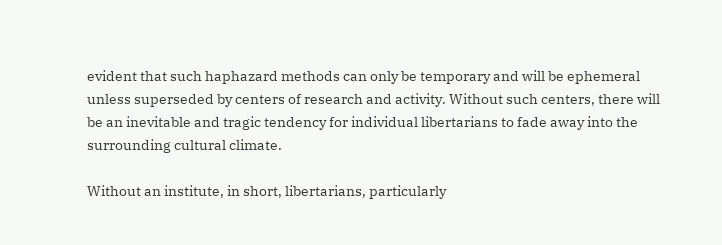evident that such haphazard methods can only be temporary and will be ephemeral unless superseded by centers of research and activity. Without such centers, there will be an inevitable and tragic tendency for individual libertarians to fade away into the surrounding cultural climate.

Without an institute, in short, libertarians, particularly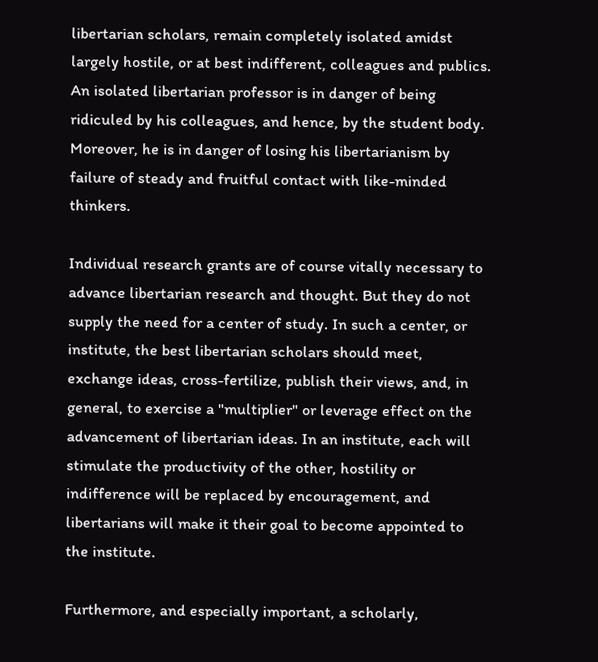libertarian scholars, remain completely isolated amidst largely hostile, or at best indifferent, colleagues and publics. An isolated libertarian professor is in danger of being ridiculed by his colleagues, and hence, by the student body. Moreover, he is in danger of losing his libertarianism by failure of steady and fruitful contact with like-minded thinkers.

Individual research grants are of course vitally necessary to advance libertarian research and thought. But they do not supply the need for a center of study. In such a center, or institute, the best libertarian scholars should meet, exchange ideas, cross-fertilize, publish their views, and, in general, to exercise a "multiplier" or leverage effect on the advancement of libertarian ideas. In an institute, each will stimulate the productivity of the other, hostility or indifference will be replaced by encouragement, and libertarians will make it their goal to become appointed to the institute.

Furthermore, and especially important, a scholarly,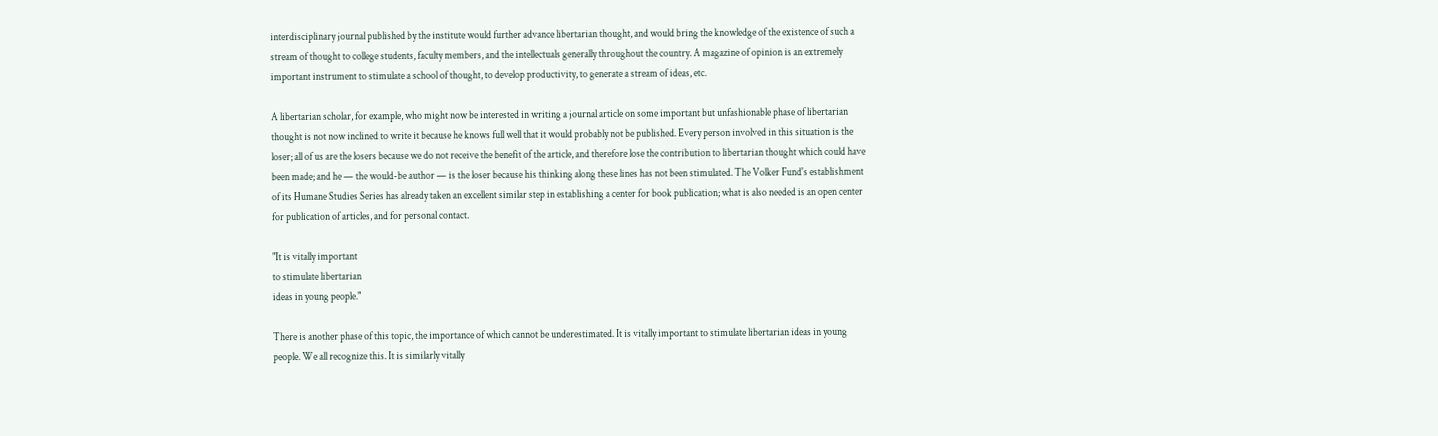interdisciplinary journal published by the institute would further advance libertarian thought, and would bring the knowledge of the existence of such a stream of thought to college students, faculty members, and the intellectuals generally throughout the country. A magazine of opinion is an extremely important instrument to stimulate a school of thought, to develop productivity, to generate a stream of ideas, etc.

A libertarian scholar, for example, who might now be interested in writing a journal article on some important but unfashionable phase of libertarian thought is not now inclined to write it because he knows full well that it would probably not be published. Every person involved in this situation is the loser; all of us are the losers because we do not receive the benefit of the article, and therefore lose the contribution to libertarian thought which could have been made; and he — the would-be author — is the loser because his thinking along these lines has not been stimulated. The Volker Fund's establishment of its Humane Studies Series has already taken an excellent similar step in establishing a center for book publication; what is also needed is an open center for publication of articles, and for personal contact.

"It is vitally important
to stimulate libertarian
ideas in young people."

There is another phase of this topic, the importance of which cannot be underestimated. It is vitally important to stimulate libertarian ideas in young people. We all recognize this. It is similarly vitally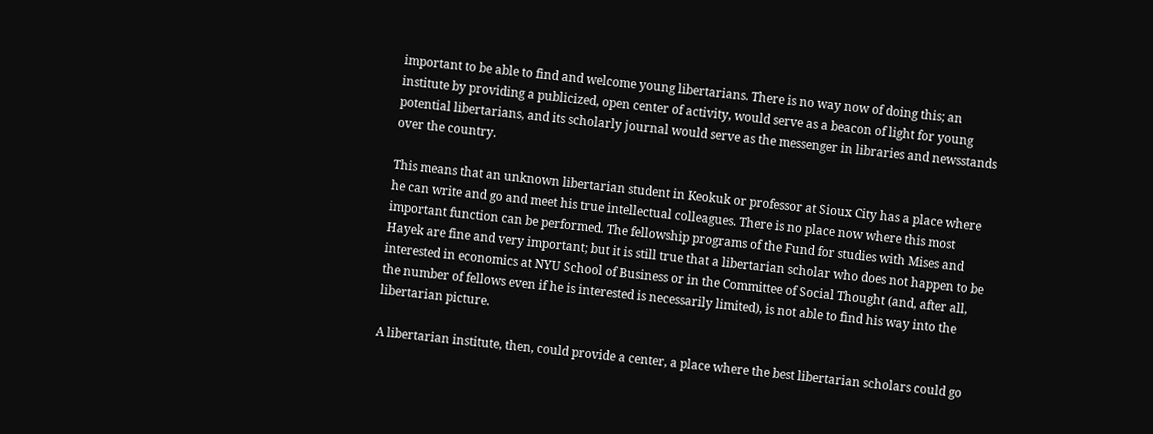important to be able to find and welcome young libertarians. There is no way now of doing this; an institute by providing a publicized, open center of activity, would serve as a beacon of light for young potential libertarians, and its scholarly journal would serve as the messenger in libraries and newsstands over the country.

This means that an unknown libertarian student in Keokuk or professor at Sioux City has a place where he can write and go and meet his true intellectual colleagues. There is no place now where this most important function can be performed. The fellowship programs of the Fund for studies with Mises and Hayek are fine and very important; but it is still true that a libertarian scholar who does not happen to be interested in economics at NYU School of Business or in the Committee of Social Thought (and, after all, the number of fellows even if he is interested is necessarily limited), is not able to find his way into the libertarian picture.

A libertarian institute, then, could provide a center, a place where the best libertarian scholars could go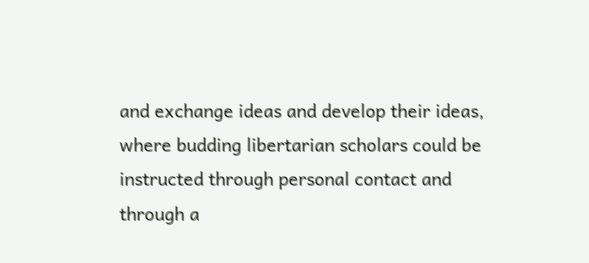and exchange ideas and develop their ideas, where budding libertarian scholars could be instructed through personal contact and through a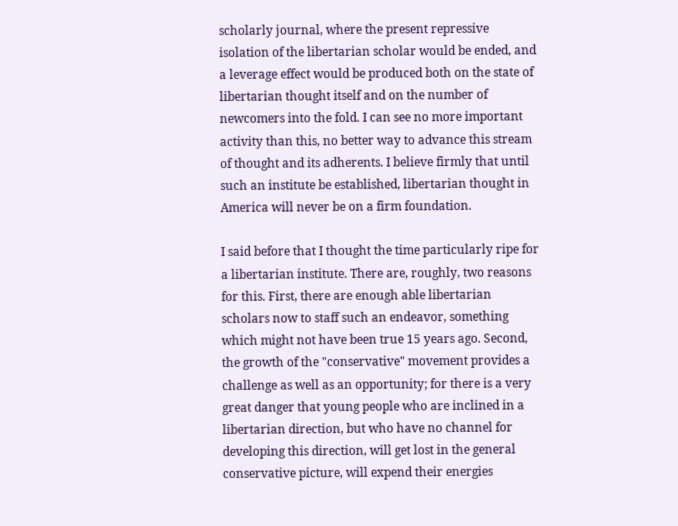scholarly journal, where the present repressive isolation of the libertarian scholar would be ended, and a leverage effect would be produced both on the state of libertarian thought itself and on the number of newcomers into the fold. I can see no more important activity than this, no better way to advance this stream of thought and its adherents. I believe firmly that until such an institute be established, libertarian thought in America will never be on a firm foundation.

I said before that I thought the time particularly ripe for a libertarian institute. There are, roughly, two reasons for this. First, there are enough able libertarian scholars now to staff such an endeavor, something which might not have been true 15 years ago. Second, the growth of the "conservative" movement provides a challenge as well as an opportunity; for there is a very great danger that young people who are inclined in a libertarian direction, but who have no channel for developing this direction, will get lost in the general conservative picture, will expend their energies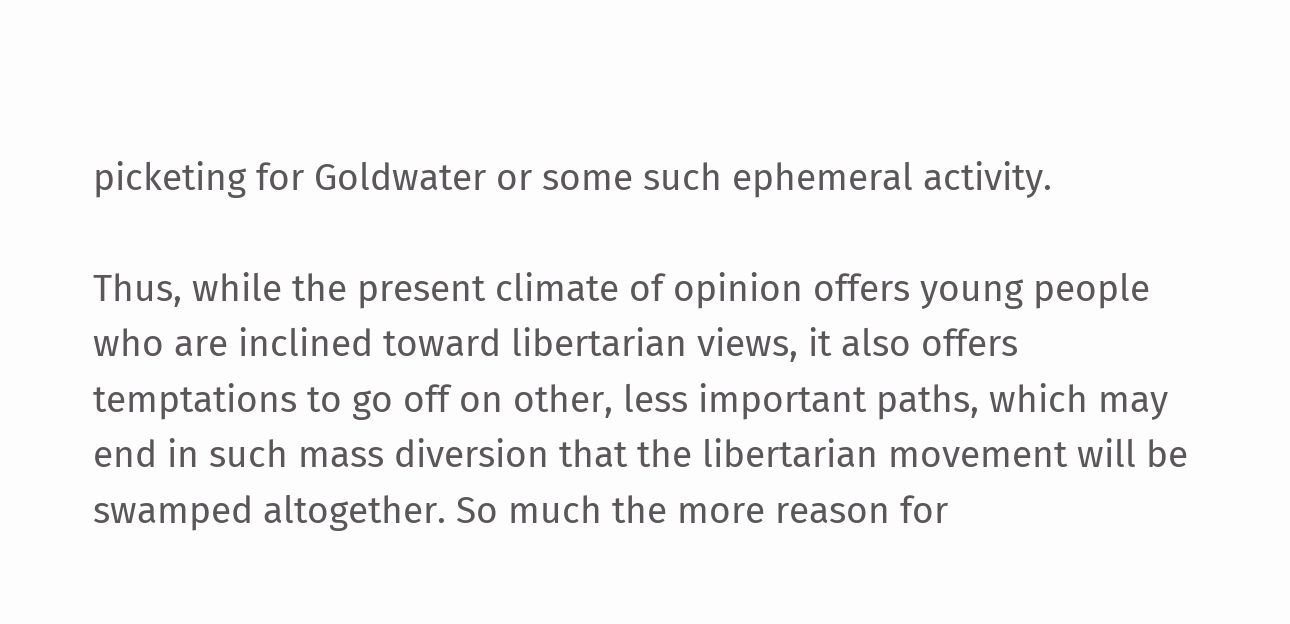picketing for Goldwater or some such ephemeral activity.

Thus, while the present climate of opinion offers young people who are inclined toward libertarian views, it also offers temptations to go off on other, less important paths, which may end in such mass diversion that the libertarian movement will be swamped altogether. So much the more reason for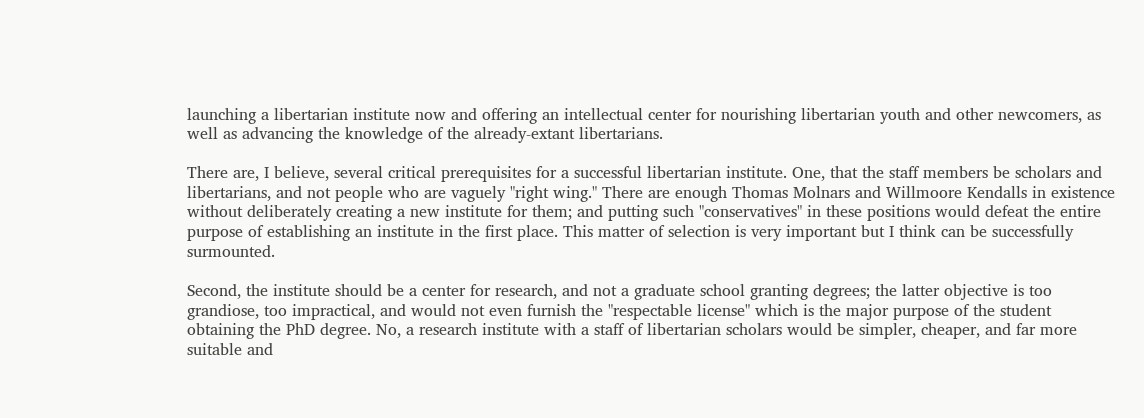launching a libertarian institute now and offering an intellectual center for nourishing libertarian youth and other newcomers, as well as advancing the knowledge of the already-extant libertarians.

There are, I believe, several critical prerequisites for a successful libertarian institute. One, that the staff members be scholars and libertarians, and not people who are vaguely "right wing." There are enough Thomas Molnars and Willmoore Kendalls in existence without deliberately creating a new institute for them; and putting such "conservatives" in these positions would defeat the entire purpose of establishing an institute in the first place. This matter of selection is very important but I think can be successfully surmounted.

Second, the institute should be a center for research, and not a graduate school granting degrees; the latter objective is too grandiose, too impractical, and would not even furnish the "respectable license" which is the major purpose of the student obtaining the PhD degree. No, a research institute with a staff of libertarian scholars would be simpler, cheaper, and far more suitable and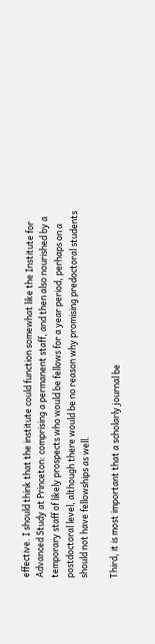effective. I should think that the institute could function somewhat like the Institute for Advanced Study at Princeton: comprising a permanent staff, and then also nourished by a temporary staff of likely prospects who would be fellows for a year period, perhaps on a postdoctoral level, although there would be no reason why promising predoctoral students should not have fellowships as well.

Third, it is most important that a scholarly journal be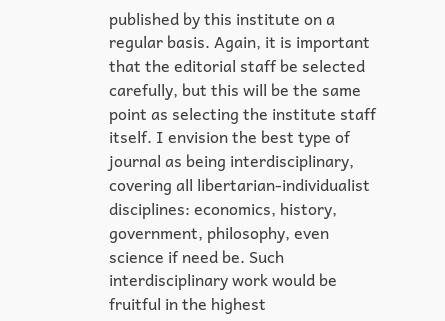published by this institute on a regular basis. Again, it is important that the editorial staff be selected carefully, but this will be the same point as selecting the institute staff itself. I envision the best type of journal as being interdisciplinary, covering all libertarian-individualist disciplines: economics, history, government, philosophy, even science if need be. Such interdisciplinary work would be fruitful in the highest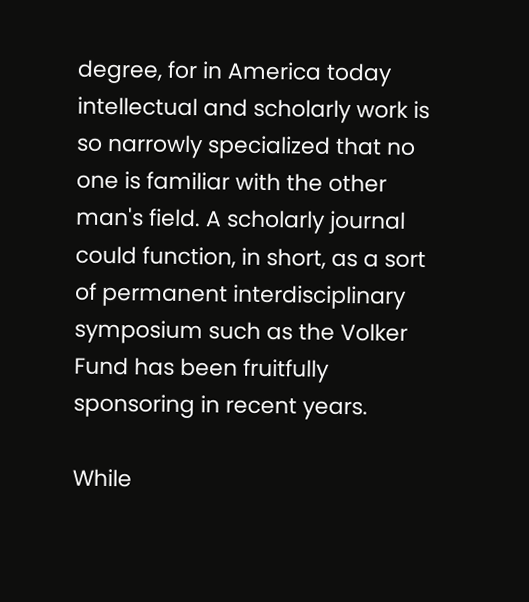degree, for in America today intellectual and scholarly work is so narrowly specialized that no one is familiar with the other man's field. A scholarly journal could function, in short, as a sort of permanent interdisciplinary symposium such as the Volker Fund has been fruitfully sponsoring in recent years.

While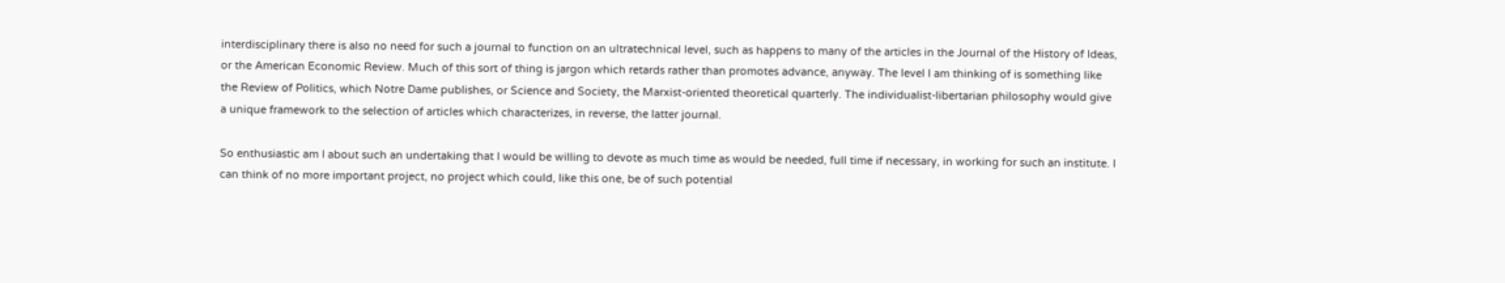interdisciplinary there is also no need for such a journal to function on an ultratechnical level, such as happens to many of the articles in the Journal of the History of Ideas, or the American Economic Review. Much of this sort of thing is jargon which retards rather than promotes advance, anyway. The level I am thinking of is something like the Review of Politics, which Notre Dame publishes, or Science and Society, the Marxist-oriented theoretical quarterly. The individualist-libertarian philosophy would give a unique framework to the selection of articles which characterizes, in reverse, the latter journal.

So enthusiastic am I about such an undertaking that I would be willing to devote as much time as would be needed, full time if necessary, in working for such an institute. I can think of no more important project, no project which could, like this one, be of such potential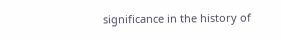significance in the history of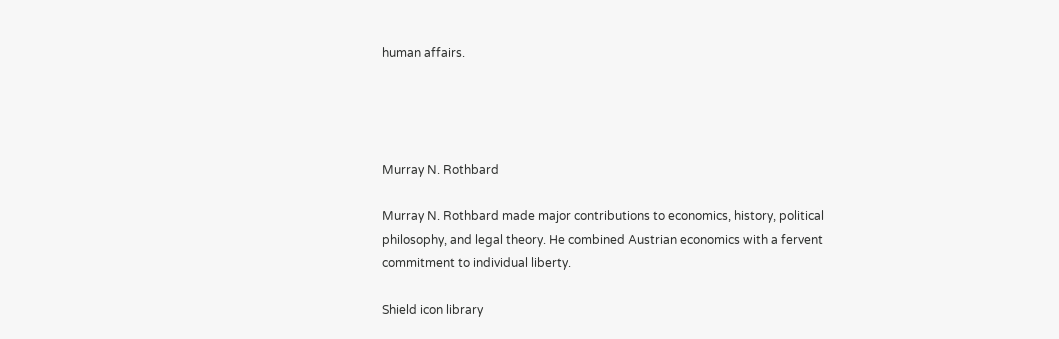human affairs.




Murray N. Rothbard

Murray N. Rothbard made major contributions to economics, history, political philosophy, and legal theory. He combined Austrian economics with a fervent commitment to individual liberty.

Shield icon library